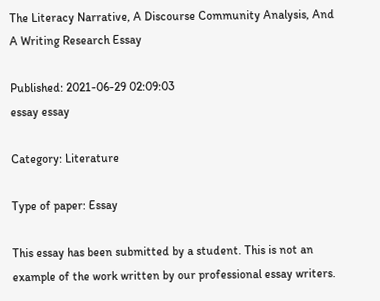The Literacy Narrative, A Discourse Community Analysis, And A Writing Research Essay

Published: 2021-06-29 02:09:03
essay essay

Category: Literature

Type of paper: Essay

This essay has been submitted by a student. This is not an example of the work written by our professional essay writers.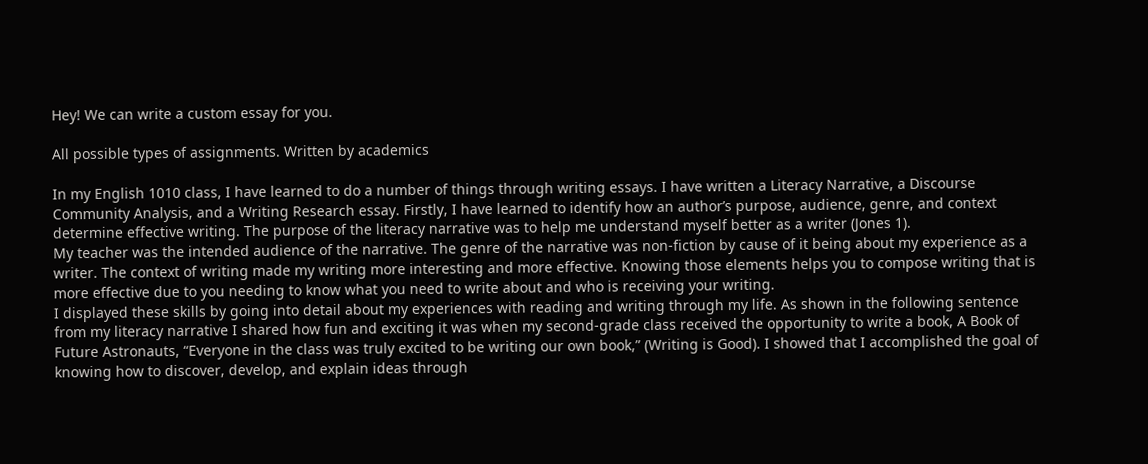Hey! We can write a custom essay for you.

All possible types of assignments. Written by academics

In my English 1010 class, I have learned to do a number of things through writing essays. I have written a Literacy Narrative, a Discourse Community Analysis, and a Writing Research essay. Firstly, I have learned to identify how an author’s purpose, audience, genre, and context determine effective writing. The purpose of the literacy narrative was to help me understand myself better as a writer (Jones 1).
My teacher was the intended audience of the narrative. The genre of the narrative was non-fiction by cause of it being about my experience as a writer. The context of writing made my writing more interesting and more effective. Knowing those elements helps you to compose writing that is more effective due to you needing to know what you need to write about and who is receiving your writing.
I displayed these skills by going into detail about my experiences with reading and writing through my life. As shown in the following sentence from my literacy narrative I shared how fun and exciting it was when my second-grade class received the opportunity to write a book, A Book of Future Astronauts, “Everyone in the class was truly excited to be writing our own book,” (Writing is Good). I showed that I accomplished the goal of knowing how to discover, develop, and explain ideas through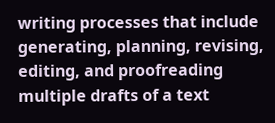writing processes that include generating, planning, revising, editing, and proofreading multiple drafts of a text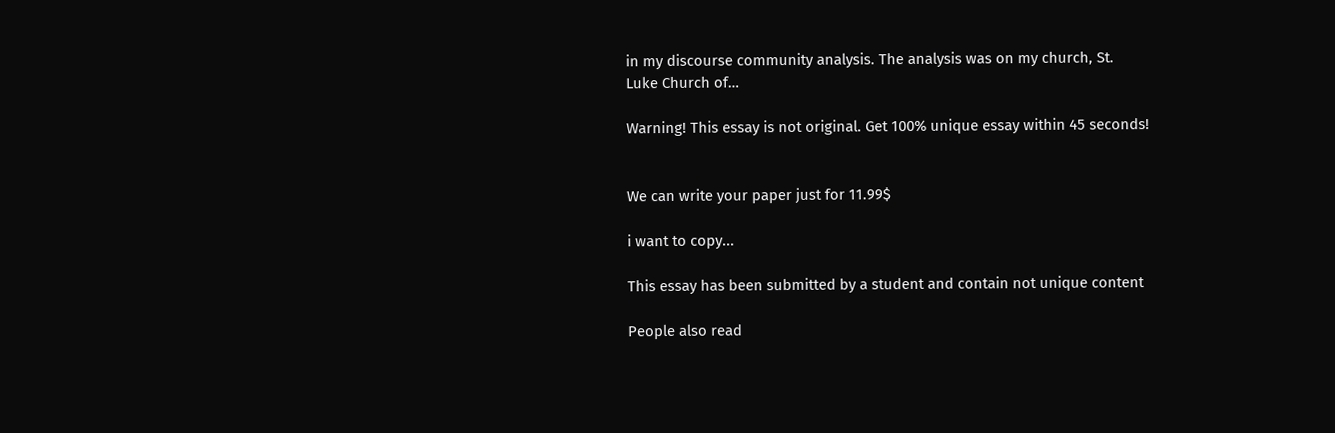in my discourse community analysis. The analysis was on my church, St.
Luke Church of…

Warning! This essay is not original. Get 100% unique essay within 45 seconds!


We can write your paper just for 11.99$

i want to copy...

This essay has been submitted by a student and contain not unique content

People also read